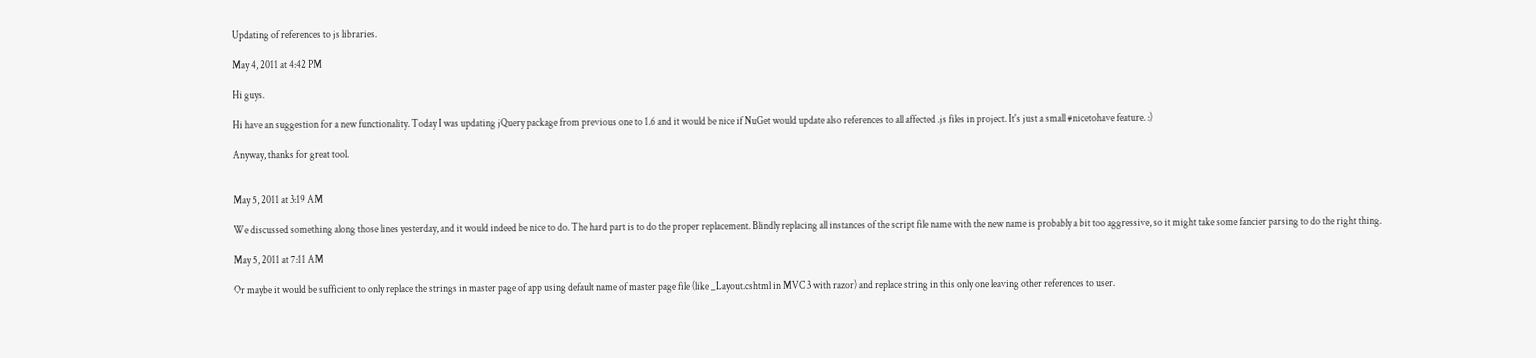Updating of references to js libraries.

May 4, 2011 at 4:42 PM

Hi guys.

Hi have an suggestion for a new functionality. Today I was updating jQuery package from previous one to 1.6 and it would be nice if NuGet would update also references to all affected .js files in project. It's just a small #nicetohave feature. :)

Anyway, thanks for great tool.


May 5, 2011 at 3:19 AM

We discussed something along those lines yesterday, and it would indeed be nice to do. The hard part is to do the proper replacement. Blindly replacing all instances of the script file name with the new name is probably a bit too aggressive, so it might take some fancier parsing to do the right thing.

May 5, 2011 at 7:11 AM

Or maybe it would be sufficient to only replace the strings in master page of app using default name of master page file (like _Layout.cshtml in MVC 3 with razor) and replace string in this only one leaving other references to user.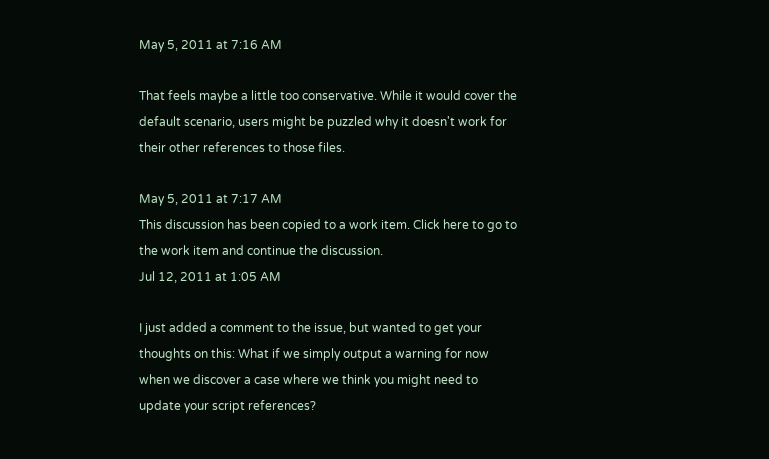May 5, 2011 at 7:16 AM

That feels maybe a little too conservative. While it would cover the default scenario, users might be puzzled why it doesn't work for their other references to those files.

May 5, 2011 at 7:17 AM
This discussion has been copied to a work item. Click here to go to the work item and continue the discussion.
Jul 12, 2011 at 1:05 AM

I just added a comment to the issue, but wanted to get your thoughts on this: What if we simply output a warning for now when we discover a case where we think you might need to update your script references?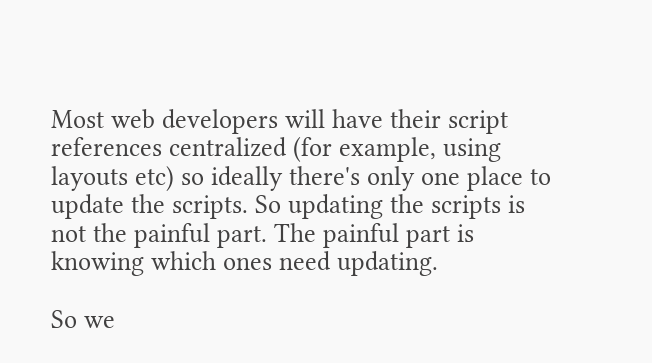Most web developers will have their script references centralized (for example, using layouts etc) so ideally there's only one place to update the scripts. So updating the scripts is not the painful part. The painful part is knowing which ones need updating.

So we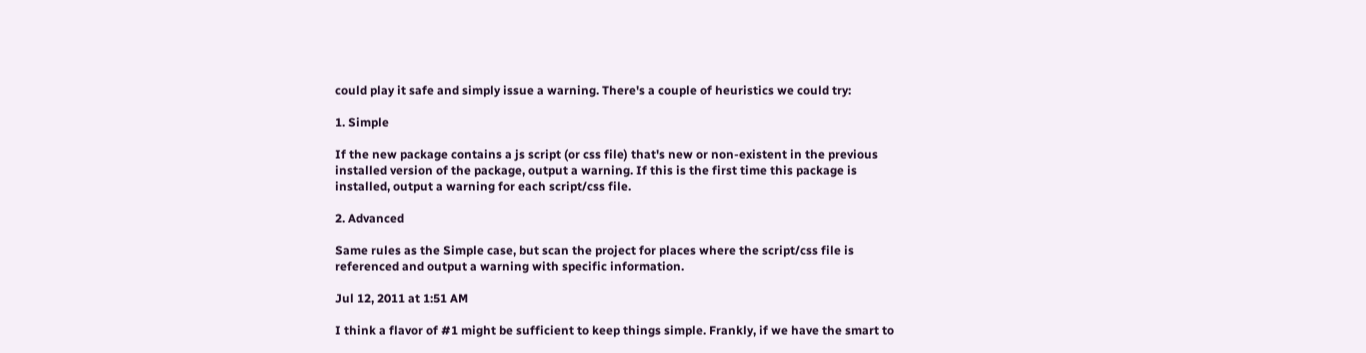could play it safe and simply issue a warning. There's a couple of heuristics we could try:

1. Simple

If the new package contains a js script (or css file) that's new or non-existent in the previous installed version of the package, output a warning. If this is the first time this package is installed, output a warning for each script/css file.

2. Advanced

Same rules as the Simple case, but scan the project for places where the script/css file is referenced and output a warning with specific information.

Jul 12, 2011 at 1:51 AM

I think a flavor of #1 might be sufficient to keep things simple. Frankly, if we have the smart to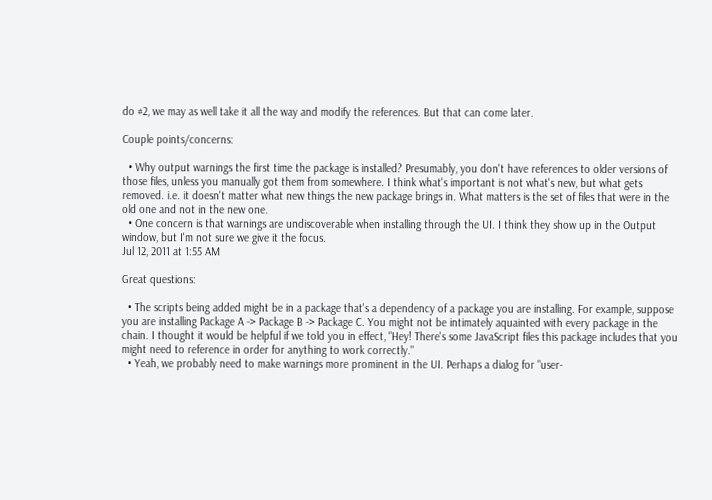do #2, we may as well take it all the way and modify the references. But that can come later.

Couple points/concerns:

  • Why output warnings the first time the package is installed? Presumably, you don't have references to older versions of those files, unless you manually got them from somewhere. I think what's important is not what's new, but what gets removed. i.e. it doesn't matter what new things the new package brings in. What matters is the set of files that were in the old one and not in the new one.
  • One concern is that warnings are undiscoverable when installing through the UI. I think they show up in the Output window, but I'm not sure we give it the focus.
Jul 12, 2011 at 1:55 AM

Great questions:

  • The scripts being added might be in a package that's a dependency of a package you are installing. For example, suppose you are installing Package A -> Package B -> Package C. You might not be intimately aquainted with every package in the chain. I thought it would be helpful if we told you in effect, "Hey! There's some JavaScript files this package includes that you might need to reference in order for anything to work correctly."
  • Yeah, we probably need to make warnings more prominent in the UI. Perhaps a dialog for "user-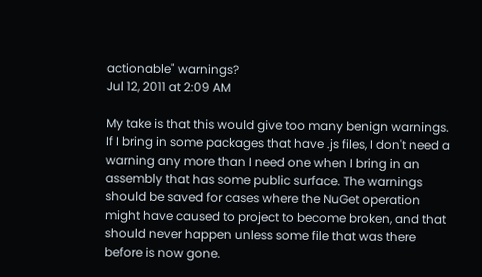actionable" warnings?
Jul 12, 2011 at 2:09 AM

My take is that this would give too many benign warnings. If I bring in some packages that have .js files, I don't need a warning any more than I need one when I bring in an assembly that has some public surface. The warnings should be saved for cases where the NuGet operation might have caused to project to become broken, and that should never happen unless some file that was there before is now gone.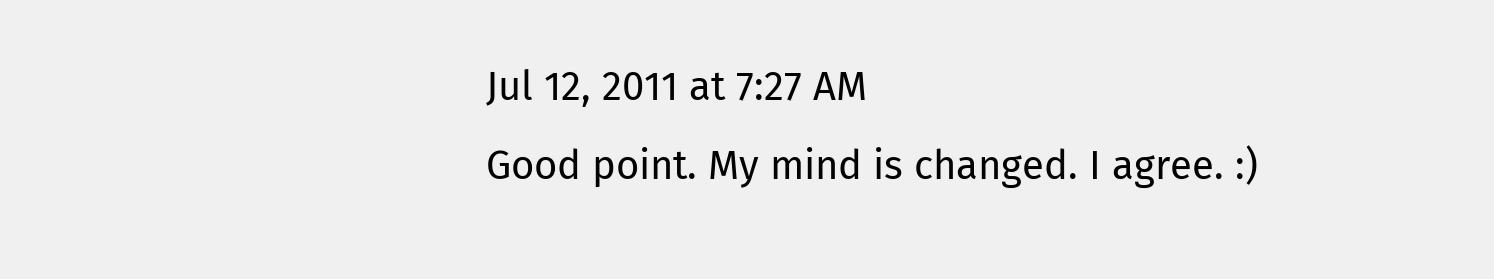Jul 12, 2011 at 7:27 AM
Good point. My mind is changed. I agree. :)